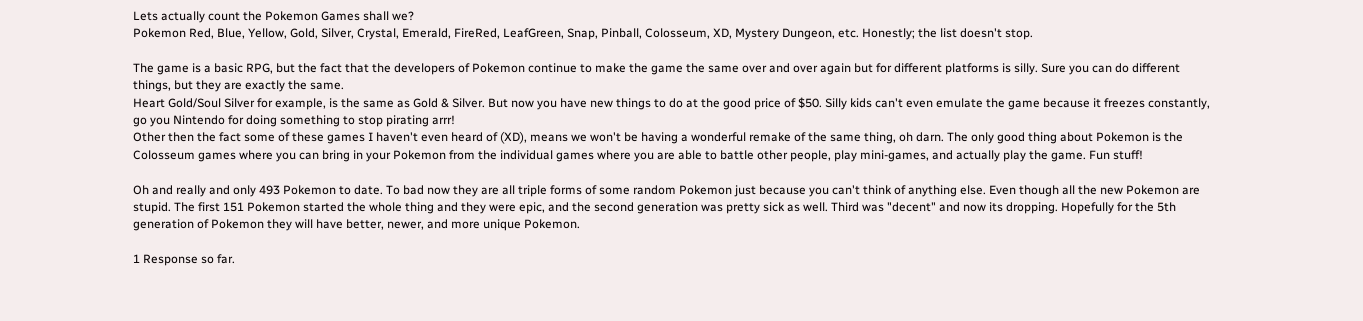Lets actually count the Pokemon Games shall we?
Pokemon Red, Blue, Yellow, Gold, Silver, Crystal, Emerald, FireRed, LeafGreen, Snap, Pinball, Colosseum, XD, Mystery Dungeon, etc. Honestly; the list doesn't stop.

The game is a basic RPG, but the fact that the developers of Pokemon continue to make the game the same over and over again but for different platforms is silly. Sure you can do different things, but they are exactly the same.
Heart Gold/Soul Silver for example, is the same as Gold & Silver. But now you have new things to do at the good price of $50. Silly kids can't even emulate the game because it freezes constantly, go you Nintendo for doing something to stop pirating arrr!
Other then the fact some of these games I haven't even heard of (XD), means we won't be having a wonderful remake of the same thing, oh darn. The only good thing about Pokemon is the Colosseum games where you can bring in your Pokemon from the individual games where you are able to battle other people, play mini-games, and actually play the game. Fun stuff!

Oh and really and only 493 Pokemon to date. To bad now they are all triple forms of some random Pokemon just because you can't think of anything else. Even though all the new Pokemon are stupid. The first 151 Pokemon started the whole thing and they were epic, and the second generation was pretty sick as well. Third was "decent" and now its dropping. Hopefully for the 5th generation of Pokemon they will have better, newer, and more unique Pokemon.

1 Response so far.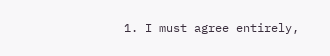1. I must agree entirely,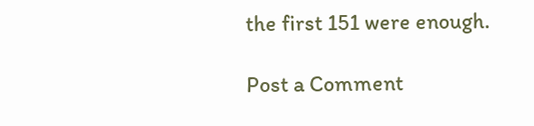the first 151 were enough.

Post a Comment